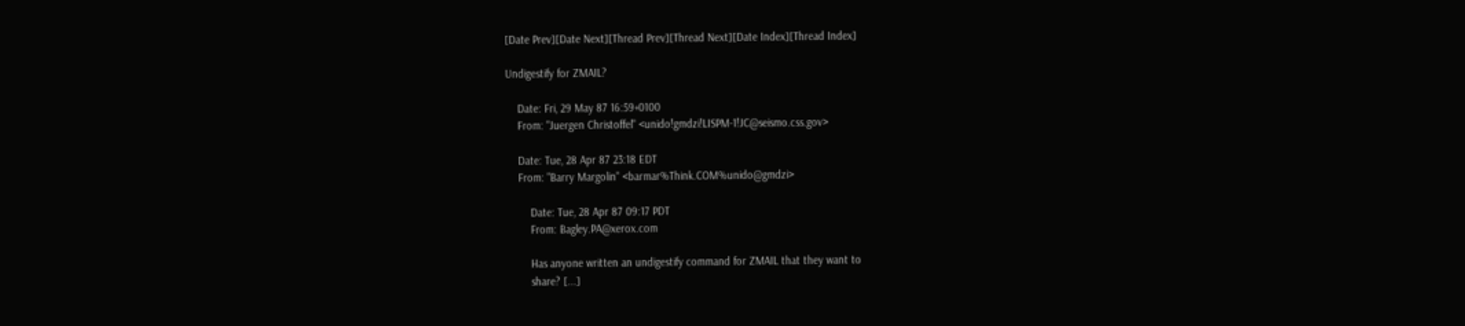[Date Prev][Date Next][Thread Prev][Thread Next][Date Index][Thread Index]

Undigestify for ZMAIL?

    Date: Fri, 29 May 87 16:59+0100
    From: "Juergen Christoffel" <unido!gmdzi!LISPM-1!JC@seismo.css.gov>

    Date: Tue, 28 Apr 87 23:18 EDT
    From: "Barry Margolin" <barmar%Think.COM%unido@gmdzi>

        Date: Tue, 28 Apr 87 09:17 PDT
        From: Bagley.PA@xerox.com

        Has anyone written an undigestify command for ZMAIL that they want to
        share? [...]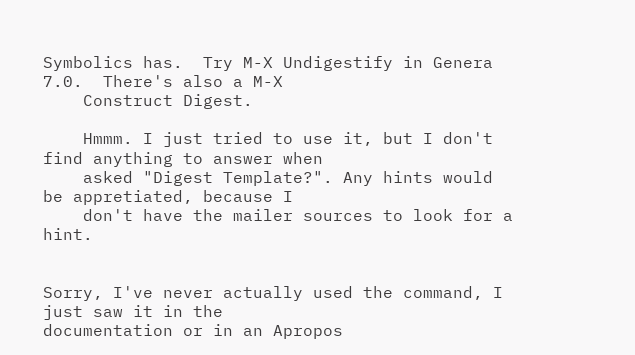Symbolics has.  Try M-X Undigestify in Genera 7.0.  There's also a M-X
    Construct Digest.

    Hmmm. I just tried to use it, but I don't find anything to answer when
    asked "Digest Template?". Any hints would be appretiated, because I
    don't have the mailer sources to look for a hint.


Sorry, I've never actually used the command, I just saw it in the
documentation or in an Apropos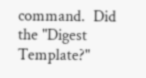command.  Did the "Digest Template?"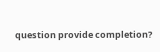question provide completion?